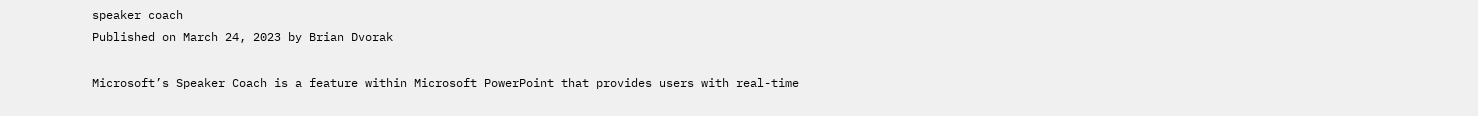speaker coach
Published on March 24, 2023 by Brian Dvorak

Microsoft’s Speaker Coach is a feature within Microsoft PowerPoint that provides users with real-time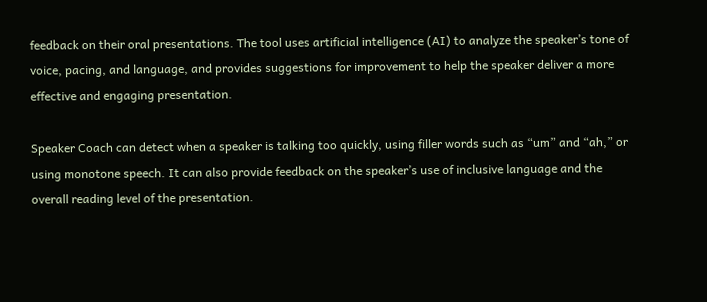feedback on their oral presentations. The tool uses artificial intelligence (AI) to analyze the speaker’s tone of voice, pacing, and language, and provides suggestions for improvement to help the speaker deliver a more effective and engaging presentation.

Speaker Coach can detect when a speaker is talking too quickly, using filler words such as “um” and “ah,” or using monotone speech. It can also provide feedback on the speaker’s use of inclusive language and the overall reading level of the presentation.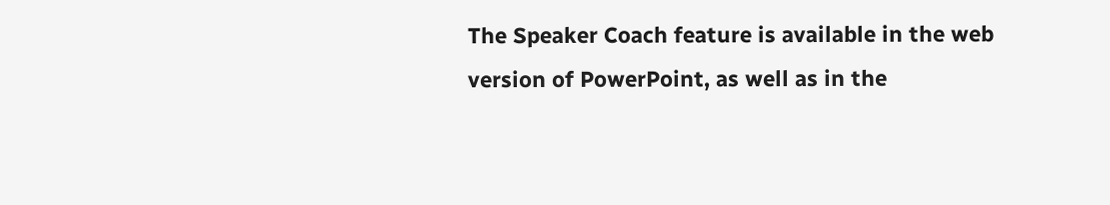The Speaker Coach feature is available in the web version of PowerPoint, as well as in the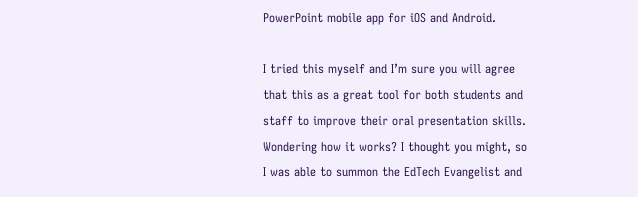PowerPoint mobile app for iOS and Android.

I tried this myself and I’m sure you will agree that this as a great tool for both students and staff to improve their oral presentation skills. Wondering how it works? I thought you might, so I was able to summon the EdTech Evangelist and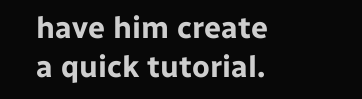have him create a quick tutorial.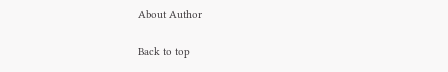About Author

Back to top